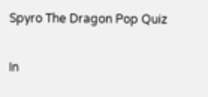Spyro The Dragon Pop Quiz

In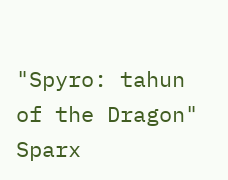"Spyro: tahun of the Dragon" Sparx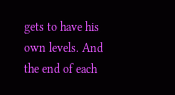gets to have his own levels. And the end of each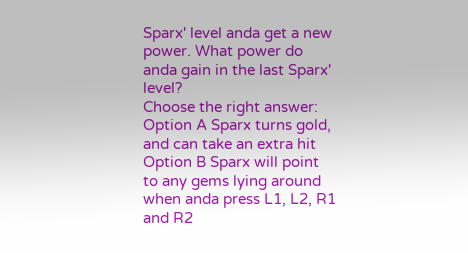Sparx' level anda get a new power. What power do anda gain in the last Sparx' level?
Choose the right answer:
Option A Sparx turns gold, and can take an extra hit
Option B Sparx will point to any gems lying around when anda press L1, L2, R1 and R2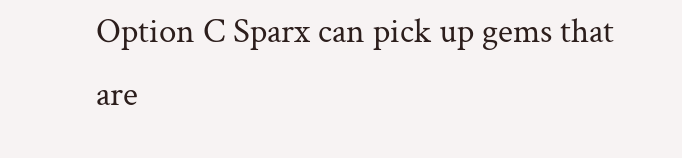Option C Sparx can pick up gems that are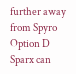further away from Spyro
Option D Sparx can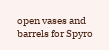open vases and barrels for Spyro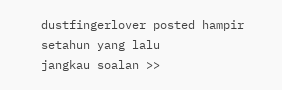dustfingerlover posted hampir setahun yang lalu
jangkau soalan >>